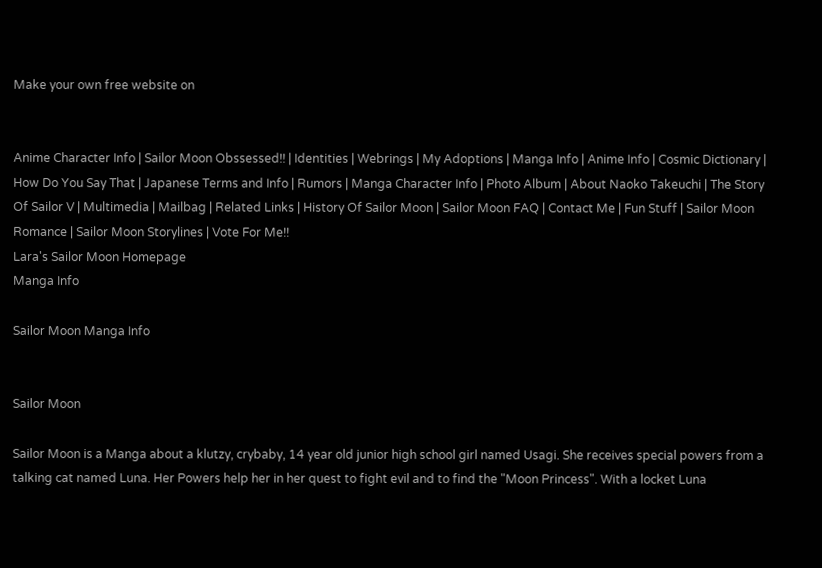Make your own free website on


Anime Character Info | Sailor Moon Obssessed!! | Identities | Webrings | My Adoptions | Manga Info | Anime Info | Cosmic Dictionary | How Do You Say That | Japanese Terms and Info | Rumors | Manga Character Info | Photo Album | About Naoko Takeuchi | The Story Of Sailor V | Multimedia | Mailbag | Related Links | History Of Sailor Moon | Sailor Moon FAQ | Contact Me | Fun Stuff | Sailor Moon Romance | Sailor Moon Storylines | Vote For Me!!
Lara's Sailor Moon Homepage
Manga Info

Sailor Moon Manga Info


Sailor Moon

Sailor Moon is a Manga about a klutzy, crybaby, 14 year old junior high school girl named Usagi. She receives special powers from a talking cat named Luna. Her Powers help her in her quest to fight evil and to find the "Moon Princess". With a locket Luna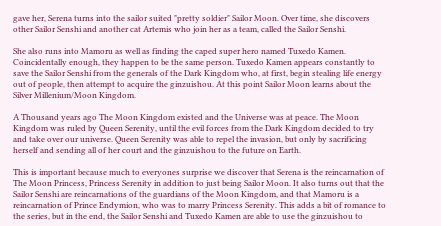gave her, Serena turns into the sailor suited "pretty soldier" Sailor Moon. Over time, she discovers other Sailor Senshi and another cat Artemis who join her as a team, called the Sailor Senshi.

She also runs into Mamoru as well as finding the caped super hero named Tuxedo Kamen. Coincidentally enough, they happen to be the same person. Tuxedo Kamen appears constantly to save the Sailor Senshi from the generals of the Dark Kingdom who, at first, begin stealing life energy out of people, then attempt to acquire the ginzuishou. At this point Sailor Moon learns about the Silver Millenium/Moon Kingdom.

A Thousand years ago The Moon Kingdom existed and the Universe was at peace. The Moon Kingdom was ruled by Queen Serenity, until the evil forces from the Dark Kingdom decided to try and take over our universe. Queen Serenity was able to repel the invasion, but only by sacrificing herself and sending all of her court and the ginzuishou to the future on Earth.

This is important because much to everyones surprise we discover that Serena is the reincarnation of The Moon Princess, Princess Serenity in addition to just being Sailor Moon. It also turns out that the Sailor Senshi are reincarnations of the guardians of the Moon Kingdom, and that Mamoru is a reincarnation of Prince Endymion, who was to marry Princess Serenity. This adds a bit of romance to the series, but in the end, the Sailor Senshi and Tuxedo Kamen are able to use the ginzuishou to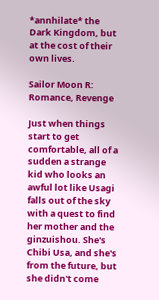*annhilate* the Dark Kingdom, but at the cost of their own lives.

Sailor Moon R: Romance, Revenge

Just when things start to get comfortable, all of a sudden a strange kid who looks an awful lot like Usagi falls out of the sky with a quest to find her mother and the ginzuishou. She's Chibi Usa, and she's from the future, but she didn't come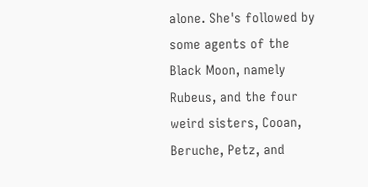alone. She's followed by some agents of the Black Moon, namely Rubeus, and the four weird sisters, Cooan, Beruche, Petz, and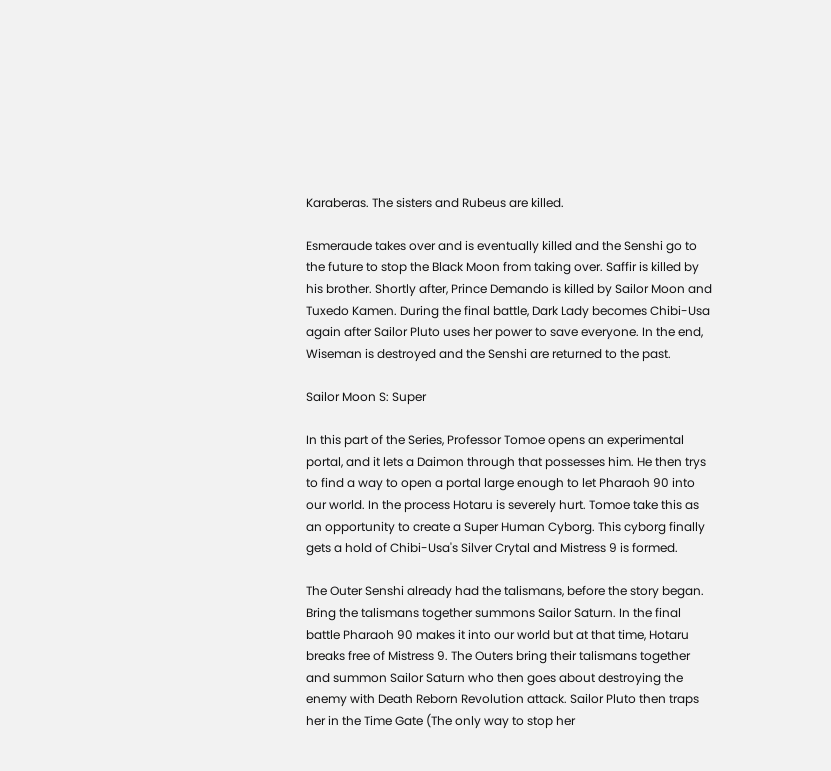Karaberas. The sisters and Rubeus are killed.

Esmeraude takes over and is eventually killed and the Senshi go to the future to stop the Black Moon from taking over. Saffir is killed by his brother. Shortly after, Prince Demando is killed by Sailor Moon and Tuxedo Kamen. During the final battle, Dark Lady becomes Chibi-Usa again after Sailor Pluto uses her power to save everyone. In the end, Wiseman is destroyed and the Senshi are returned to the past.

Sailor Moon S: Super

In this part of the Series, Professor Tomoe opens an experimental portal, and it lets a Daimon through that possesses him. He then trys to find a way to open a portal large enough to let Pharaoh 90 into our world. In the process Hotaru is severely hurt. Tomoe take this as an opportunity to create a Super Human Cyborg. This cyborg finally gets a hold of Chibi-Usa's Silver Crytal and Mistress 9 is formed.

The Outer Senshi already had the talismans, before the story began. Bring the talismans together summons Sailor Saturn. In the final battle Pharaoh 90 makes it into our world but at that time, Hotaru breaks free of Mistress 9. The Outers bring their talismans together and summon Sailor Saturn who then goes about destroying the enemy with Death Reborn Revolution attack. Sailor Pluto then traps her in the Time Gate (The only way to stop her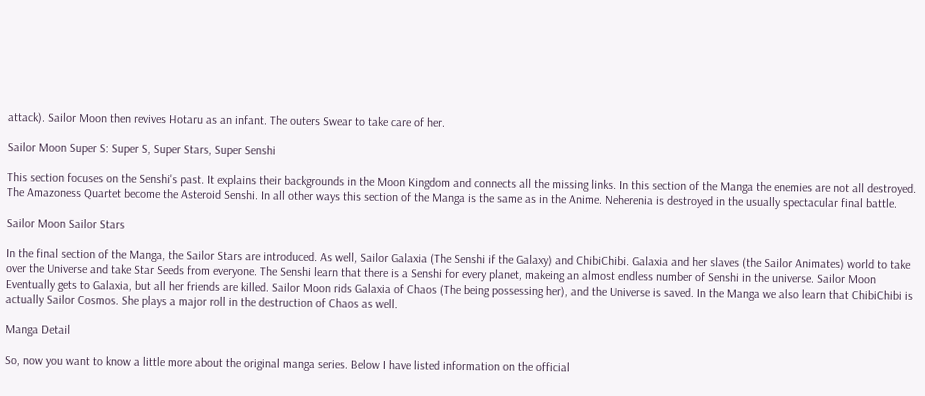attack). Sailor Moon then revives Hotaru as an infant. The outers Swear to take care of her.

Sailor Moon Super S: Super S, Super Stars, Super Senshi

This section focuses on the Senshi's past. It explains their backgrounds in the Moon Kingdom and connects all the missing links. In this section of the Manga the enemies are not all destroyed. The Amazoness Quartet become the Asteroid Senshi. In all other ways this section of the Manga is the same as in the Anime. Neherenia is destroyed in the usually spectacular final battle.

Sailor Moon Sailor Stars

In the final section of the Manga, the Sailor Stars are introduced. As well, Sailor Galaxia (The Senshi if the Galaxy) and ChibiChibi. Galaxia and her slaves (the Sailor Animates) world to take over the Universe and take Star Seeds from everyone. The Senshi learn that there is a Senshi for every planet, makeing an almost endless number of Senshi in the universe. Sailor Moon Eventually gets to Galaxia, but all her friends are killed. Sailor Moon rids Galaxia of Chaos (The being possessing her), and the Universe is saved. In the Manga we also learn that ChibiChibi is actually Sailor Cosmos. She plays a major roll in the destruction of Chaos as well.

Manga Detail

So, now you want to know a little more about the original manga series. Below I have listed information on the official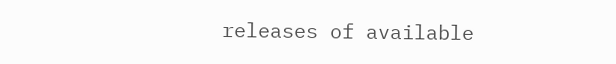releases of available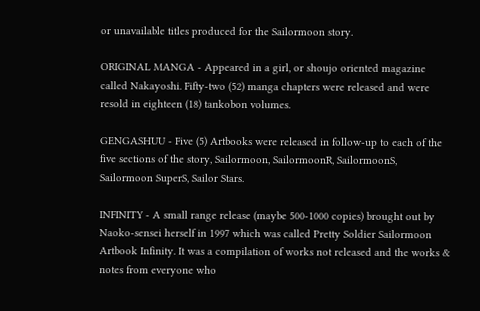or unavailable titles produced for the Sailormoon story.

ORIGINAL MANGA - Appeared in a girl, or shoujo oriented magazine called Nakayoshi. Fifty-two (52) manga chapters were released and were resold in eighteen (18) tankobon volumes.

GENGASHUU - Five (5) Artbooks were released in follow-up to each of the five sections of the story, Sailormoon, SailormoonR, SailormoonS, Sailormoon SuperS, Sailor Stars.

INFINITY - A small range release (maybe 500-1000 copies) brought out by Naoko-sensei herself in 1997 which was called Pretty Soldier Sailormoon Artbook Infinity. It was a compilation of works not released and the works & notes from everyone who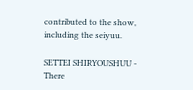contributed to the show, including the seiyuu.

SETTEI SHIRYOUSHUU - There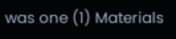was one (1) Materials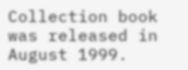Collection book was released in August 1999.